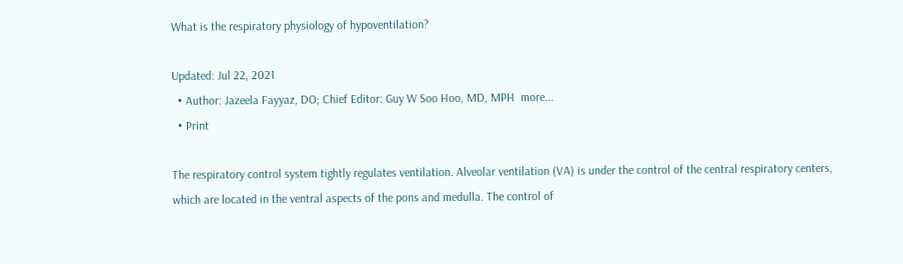What is the respiratory physiology of hypoventilation?

Updated: Jul 22, 2021
  • Author: Jazeela Fayyaz, DO; Chief Editor: Guy W Soo Hoo, MD, MPH  more...
  • Print

The respiratory control system tightly regulates ventilation. Alveolar ventilation (VA) is under the control of the central respiratory centers, which are located in the ventral aspects of the pons and medulla. The control of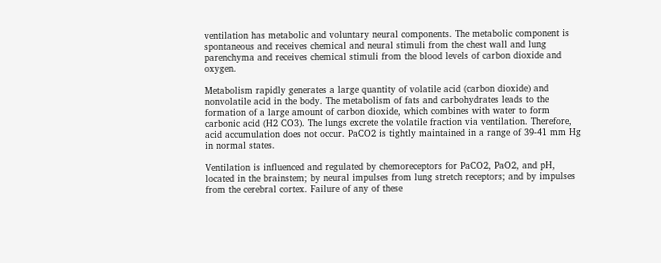ventilation has metabolic and voluntary neural components. The metabolic component is spontaneous and receives chemical and neural stimuli from the chest wall and lung parenchyma and receives chemical stimuli from the blood levels of carbon dioxide and oxygen.

Metabolism rapidly generates a large quantity of volatile acid (carbon dioxide) and nonvolatile acid in the body. The metabolism of fats and carbohydrates leads to the formation of a large amount of carbon dioxide, which combines with water to form carbonic acid (H2 CO3). The lungs excrete the volatile fraction via ventilation. Therefore, acid accumulation does not occur. PaCO2 is tightly maintained in a range of 39-41 mm Hg in normal states.

Ventilation is influenced and regulated by chemoreceptors for PaCO2, PaO2, and pH, located in the brainstem; by neural impulses from lung stretch receptors; and by impulses from the cerebral cortex. Failure of any of these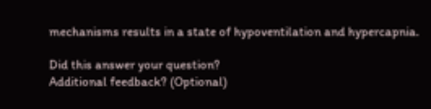mechanisms results in a state of hypoventilation and hypercapnia.

Did this answer your question?
Additional feedback? (Optional)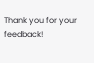Thank you for your feedback!